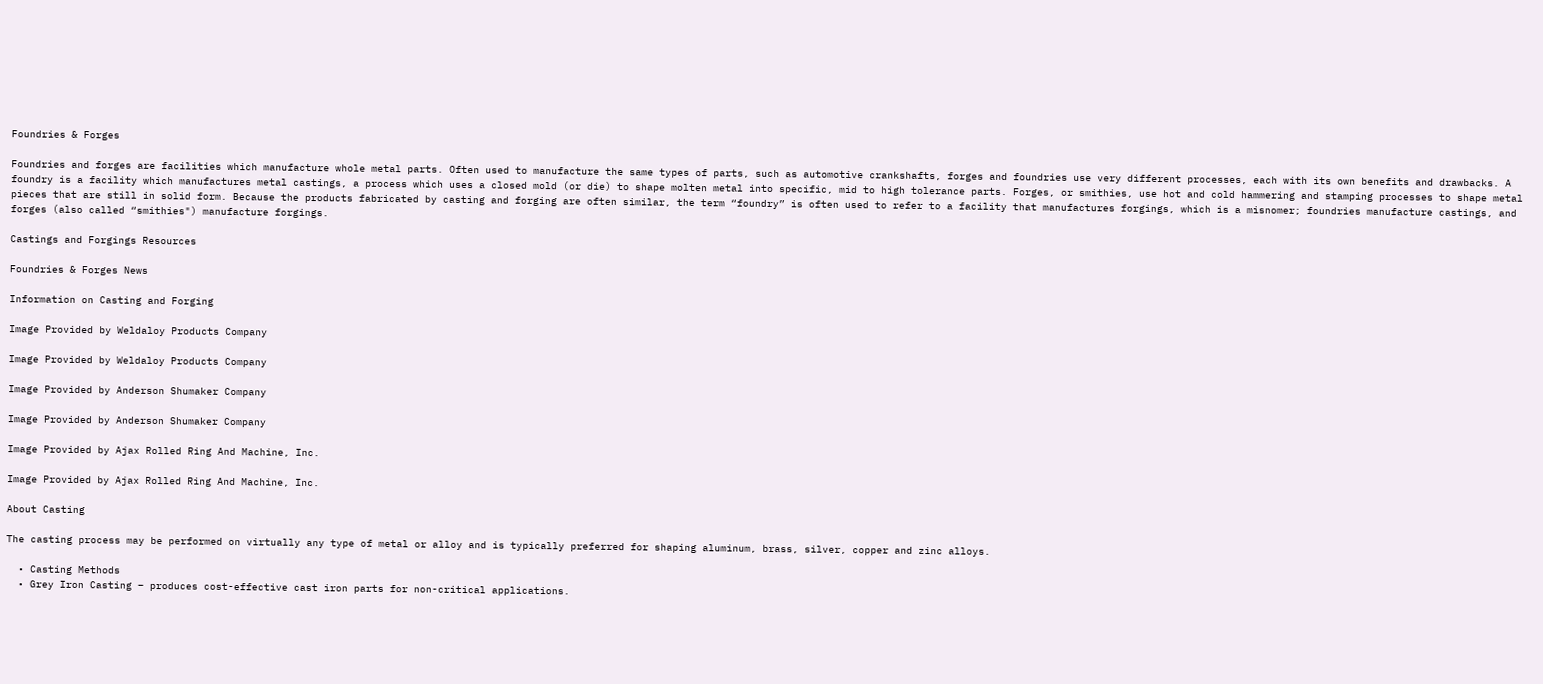Foundries & Forges

Foundries and forges are facilities which manufacture whole metal parts. Often used to manufacture the same types of parts, such as automotive crankshafts, forges and foundries use very different processes, each with its own benefits and drawbacks. A foundry is a facility which manufactures metal castings, a process which uses a closed mold (or die) to shape molten metal into specific, mid to high tolerance parts. Forges, or smithies, use hot and cold hammering and stamping processes to shape metal pieces that are still in solid form. Because the products fabricated by casting and forging are often similar, the term “foundry” is often used to refer to a facility that manufactures forgings, which is a misnomer; foundries manufacture castings, and forges (also called “smithies") manufacture forgings.

Castings and Forgings Resources

Foundries & Forges News

Information on Casting and Forging

Image Provided by Weldaloy Products Company

Image Provided by Weldaloy Products Company

Image Provided by Anderson Shumaker Company

Image Provided by Anderson Shumaker Company

Image Provided by Ajax Rolled Ring And Machine, Inc.

Image Provided by Ajax Rolled Ring And Machine, Inc.

About Casting

The casting process may be performed on virtually any type of metal or alloy and is typically preferred for shaping aluminum, brass, silver, copper and zinc alloys.

  • Casting Methods
  • Grey Iron Casting – produces cost-effective cast iron parts for non-critical applications.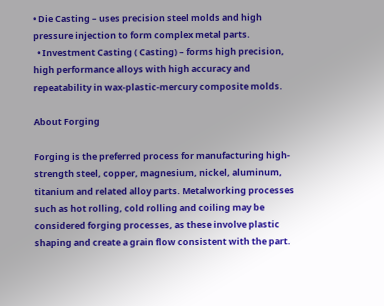• Die Casting – uses precision steel molds and high pressure injection to form complex metal parts.
  • Investment Casting ( Casting) – forms high precision, high performance alloys with high accuracy and repeatability in wax-plastic-mercury composite molds.

About Forging

Forging is the preferred process for manufacturing high-strength steel, copper, magnesium, nickel, aluminum, titanium and related alloy parts. Metalworking processes such as hot rolling, cold rolling and coiling may be considered forging processes, as these involve plastic shaping and create a grain flow consistent with the part.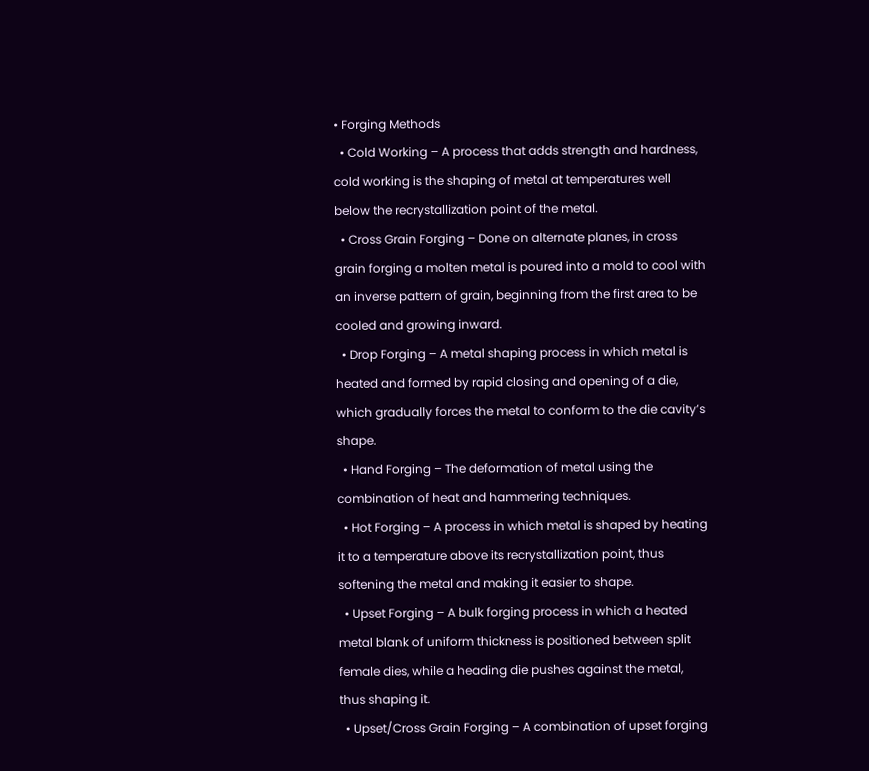• Forging Methods
  • Cold Working – A process that adds strength and hardness, cold working is the shaping of metal at temperatures well below the recrystallization point of the metal.
  • Cross Grain Forging – Done on alternate planes, in cross grain forging a molten metal is poured into a mold to cool with an inverse pattern of grain, beginning from the first area to be cooled and growing inward.
  • Drop Forging – A metal shaping process in which metal is heated and formed by rapid closing and opening of a die, which gradually forces the metal to conform to the die cavity’s shape.
  • Hand Forging – The deformation of metal using the combination of heat and hammering techniques.
  • Hot Forging – A process in which metal is shaped by heating it to a temperature above its recrystallization point, thus softening the metal and making it easier to shape.
  • Upset Forging – A bulk forging process in which a heated metal blank of uniform thickness is positioned between split female dies, while a heading die pushes against the metal, thus shaping it.
  • Upset/Cross Grain Forging – A combination of upset forging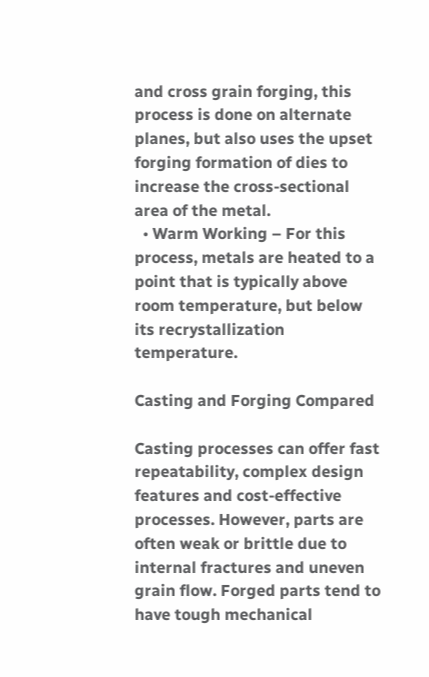and cross grain forging, this process is done on alternate planes, but also uses the upset forging formation of dies to increase the cross-sectional area of the metal.
  • Warm Working – For this process, metals are heated to a point that is typically above room temperature, but below its recrystallization temperature.

Casting and Forging Compared

Casting processes can offer fast repeatability, complex design features and cost-effective processes. However, parts are often weak or brittle due to internal fractures and uneven grain flow. Forged parts tend to have tough mechanical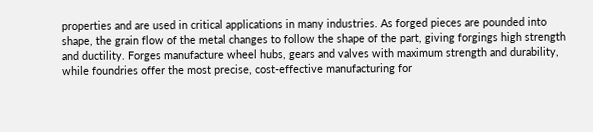properties and are used in critical applications in many industries. As forged pieces are pounded into shape, the grain flow of the metal changes to follow the shape of the part, giving forgings high strength and ductility. Forges manufacture wheel hubs, gears and valves with maximum strength and durability, while foundries offer the most precise, cost-effective manufacturing for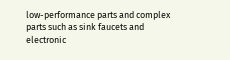low-performance parts and complex parts such as sink faucets and electronic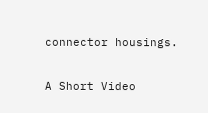connector housings.

A Short Video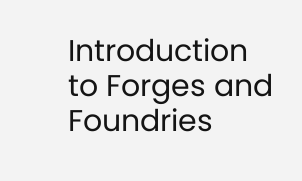Introduction to Forges and Foundries